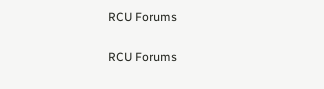RCU Forums

RCU Forums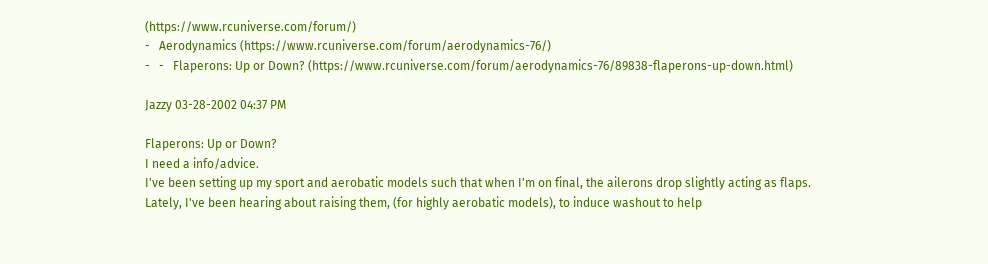(https://www.rcuniverse.com/forum/)
-   Aerodynamics (https://www.rcuniverse.com/forum/aerodynamics-76/)
-   -   Flaperons: Up or Down? (https://www.rcuniverse.com/forum/aerodynamics-76/89838-flaperons-up-down.html)

Jazzy 03-28-2002 04:37 PM

Flaperons: Up or Down?
I need a info/advice.
I've been setting up my sport and aerobatic models such that when I'm on final, the ailerons drop slightly acting as flaps.
Lately, I've been hearing about raising them, (for highly aerobatic models), to induce washout to help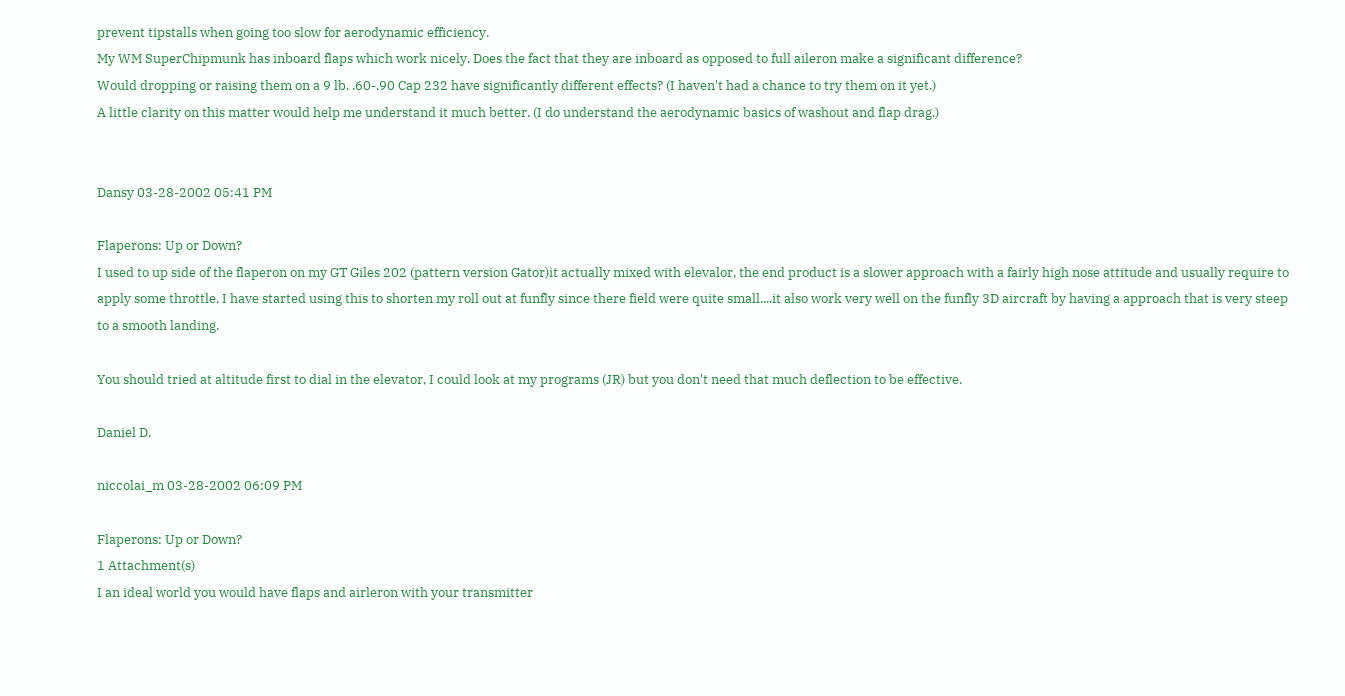prevent tipstalls when going too slow for aerodynamic efficiency.
My WM SuperChipmunk has inboard flaps which work nicely. Does the fact that they are inboard as opposed to full aileron make a significant difference?
Would dropping or raising them on a 9 lb. .60-.90 Cap 232 have significantly different effects? (I haven't had a chance to try them on it yet.)
A little clarity on this matter would help me understand it much better. (I do understand the aerodynamic basics of washout and flap drag.)


Dansy 03-28-2002 05:41 PM

Flaperons: Up or Down?
I used to up side of the flaperon on my GT Giles 202 (pattern version Gator)it actually mixed with elevalor, the end product is a slower approach with a fairly high nose attitude and usually require to apply some throttle, I have started using this to shorten my roll out at funfly since there field were quite small....it also work very well on the funfly 3D aircraft by having a approach that is very steep to a smooth landing.

You should tried at altitude first to dial in the elevator, I could look at my programs (JR) but you don't need that much deflection to be effective.

Daniel D.

niccolai_m 03-28-2002 06:09 PM

Flaperons: Up or Down?
1 Attachment(s)
I an ideal world you would have flaps and airleron with your transmitter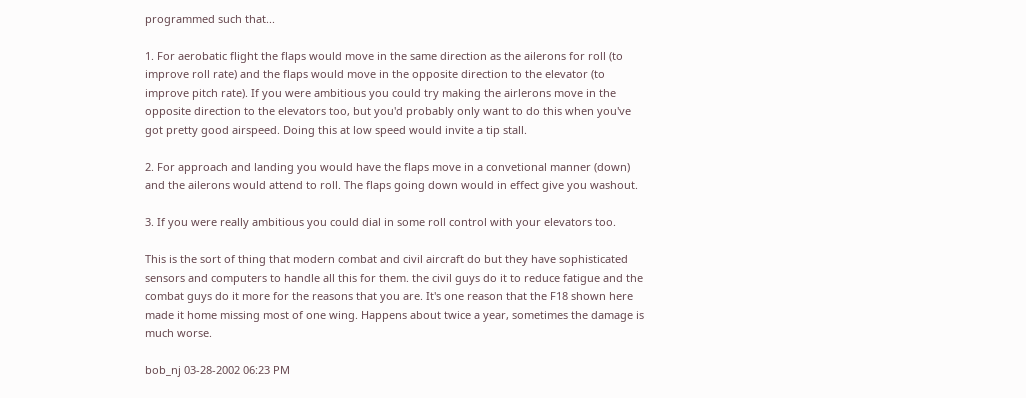programmed such that...

1. For aerobatic flight the flaps would move in the same direction as the ailerons for roll (to improve roll rate) and the flaps would move in the opposite direction to the elevator (to improve pitch rate). If you were ambitious you could try making the airlerons move in the opposite direction to the elevators too, but you'd probably only want to do this when you've got pretty good airspeed. Doing this at low speed would invite a tip stall.

2. For approach and landing you would have the flaps move in a convetional manner (down) and the ailerons would attend to roll. The flaps going down would in effect give you washout.

3. If you were really ambitious you could dial in some roll control with your elevators too.

This is the sort of thing that modern combat and civil aircraft do but they have sophisticated sensors and computers to handle all this for them. the civil guys do it to reduce fatigue and the combat guys do it more for the reasons that you are. It's one reason that the F18 shown here made it home missing most of one wing. Happens about twice a year, sometimes the damage is much worse.

bob_nj 03-28-2002 06:23 PM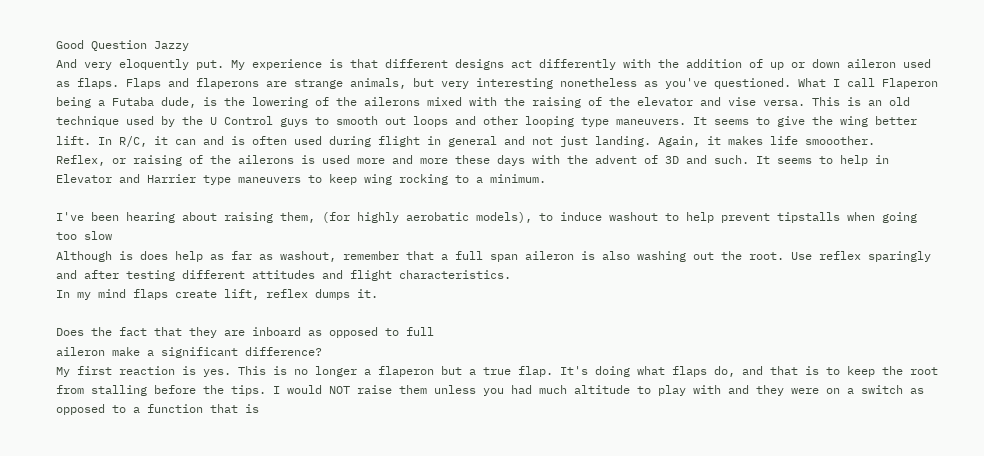Good Question Jazzy
And very eloquently put. My experience is that different designs act differently with the addition of up or down aileron used as flaps. Flaps and flaperons are strange animals, but very interesting nonetheless as you've questioned. What I call Flaperon being a Futaba dude, is the lowering of the ailerons mixed with the raising of the elevator and vise versa. This is an old technique used by the U Control guys to smooth out loops and other looping type maneuvers. It seems to give the wing better lift. In R/C, it can and is often used during flight in general and not just landing. Again, it makes life smooother.
Reflex, or raising of the ailerons is used more and more these days with the advent of 3D and such. It seems to help in Elevator and Harrier type maneuvers to keep wing rocking to a minimum.

I've been hearing about raising them, (for highly aerobatic models), to induce washout to help prevent tipstalls when going too slow
Although is does help as far as washout, remember that a full span aileron is also washing out the root. Use reflex sparingly and after testing different attitudes and flight characteristics.
In my mind flaps create lift, reflex dumps it.

Does the fact that they are inboard as opposed to full
aileron make a significant difference?
My first reaction is yes. This is no longer a flaperon but a true flap. It's doing what flaps do, and that is to keep the root from stalling before the tips. I would NOT raise them unless you had much altitude to play with and they were on a switch as opposed to a function that is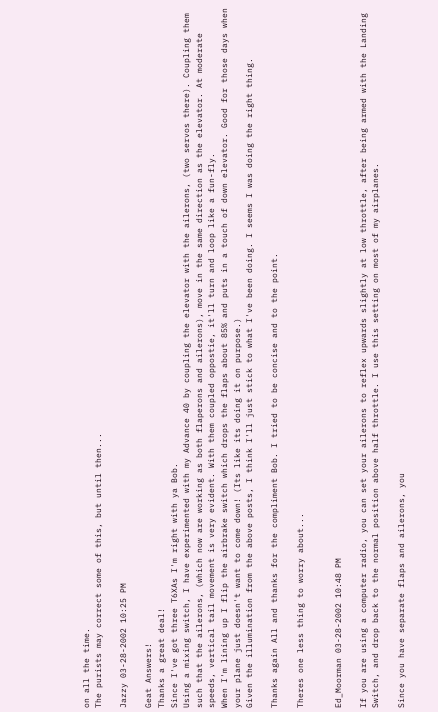on all the time.
The purists may correct some of this, but until then...

Jazzy 03-28-2002 10:25 PM

Geat Answers!
Thanks a great deal!
Since I've got three T6XAs I'm right with ya Bob.
Using a mixing switch, I have experimented with my Advance 40 by coupling the elevator with the ailerons, (two servos there). Coupling them such that the ailerons, (which now are working as both flaperons and ailerons), move in the same direction as the elevator. At moderate speeds, vertical tail movement is very evident. With them coupled oppostie, it'll turn and loop like a fun-fly.
When I'm lining up I flip the airbrake switch which drops the flaps about 85% and puts in a touch of down elevator. Good for those days when your plane just doesn't want to come down! (Its like its doing it on purpose.)
Given the illumination from the above posts, I think I'll just stick to what I've been doing. I seems I was doing the right thing.

Thanks again All and thanks for the compliment Bob. I tried to be concise and to the point.

Theres one less thing to worry about...


Ed_Moorman 03-28-2002 10:48 PM

If you are using a computer radio, you can set your ailerons to reflex upwards slightly at low throttle, after being armed with the Landing Switch, and drop back to the normal position above half throttle. I use this setting on most of my airplanes.

Since you have separate flaps and ailerons, you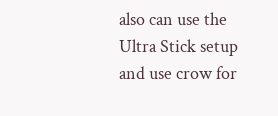also can use the Ultra Stick setup and use crow for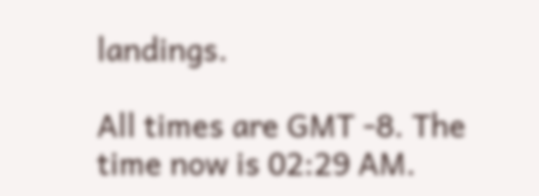landings.

All times are GMT -8. The time now is 02:29 AM.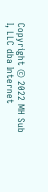Copyright © 2022 MH Sub I, LLC dba Internet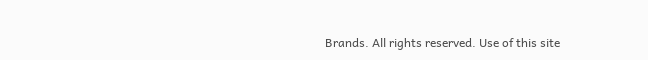Brands. All rights reserved. Use of this site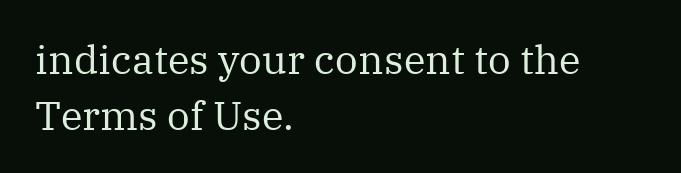indicates your consent to the Terms of Use.